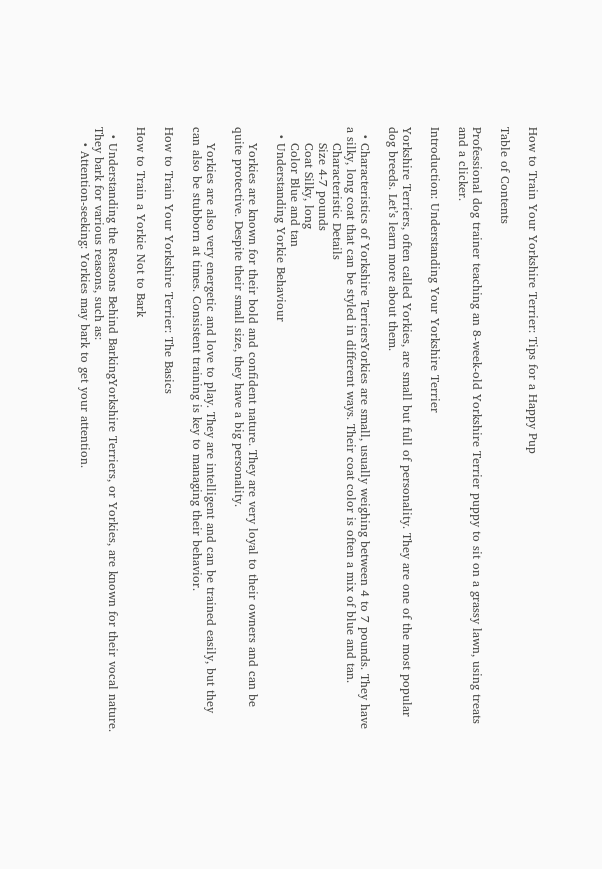How to Train Your Yorkshire Terrier: Tips for a Happy Pup

Table of Contents

Professional dog trainer teaching an 8-week-old Yorkshire Terrier puppy to sit on a grassy lawn, using treats and a clicker.

Introduction: Understanding Your Yorkshire Terrier

Yorkshire Terriers, often called Yorkies, are small but full of personality. They are one of the most popular dog breeds. Let’s learn more about them.

  • Characteristics of Yorkshire TerriersYorkies are small, usually weighing between 4 to 7 pounds. They have a silky, long coat that can be styled in different ways. Their coat color is often a mix of blue and tan.
    Characteristic Details
    Size 4-7 pounds
    Coat Silky, long
    Color Blue and tan
  • Understanding Yorkie Behaviour

    Yorkies are known for their bold and confident nature. They are very loyal to their owners and can be quite protective. Despite their small size, they have a big personality.

    Yorkies are also very energetic and love to play. They are intelligent and can be trained easily, but they can also be stubborn at times. Consistent training is key to managing their behavior.

How to Train Your Yorkshire Terrier: The Basics

How to Train a Yorkie Not to Bark

  • Understanding the Reasons Behind BarkingYorkshire Terriers, or Yorkies, are known for their vocal nature. They bark for various reasons, such as:
    • Attention-seeking: Yorkies may bark to get your attention.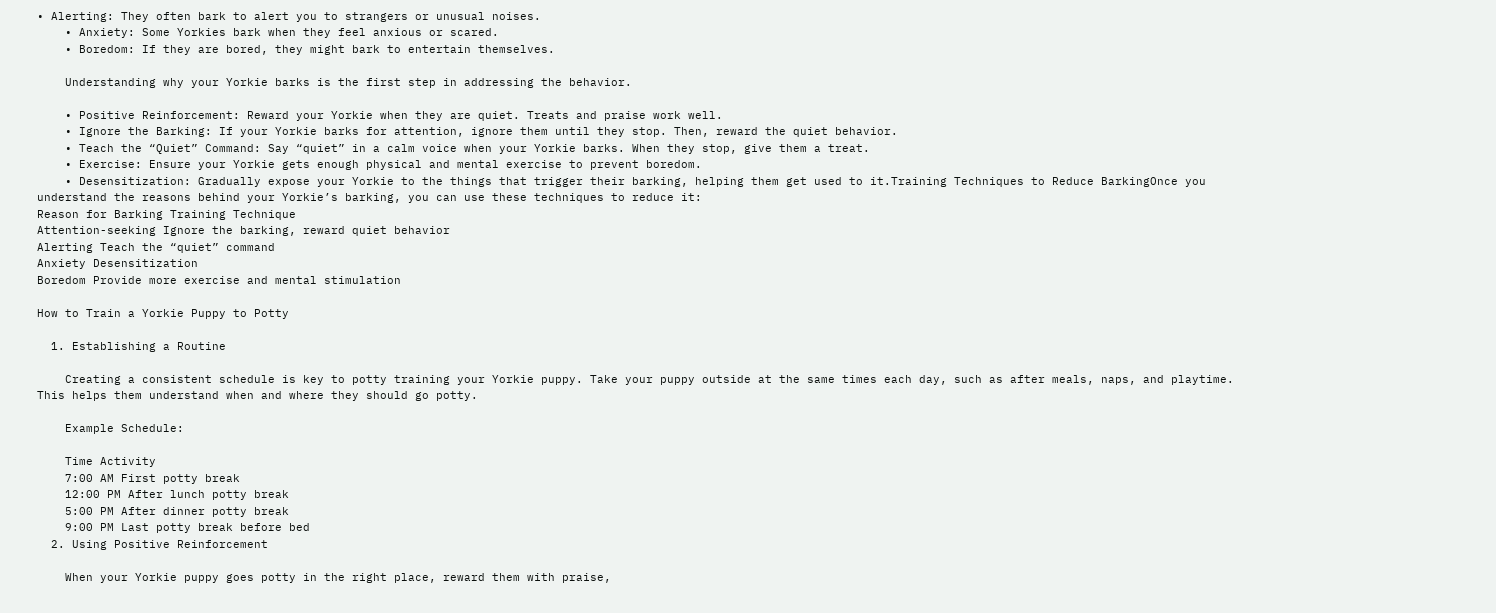• Alerting: They often bark to alert you to strangers or unusual noises.
    • Anxiety: Some Yorkies bark when they feel anxious or scared.
    • Boredom: If they are bored, they might bark to entertain themselves.

    Understanding why your Yorkie barks is the first step in addressing the behavior.

    • Positive Reinforcement: Reward your Yorkie when they are quiet. Treats and praise work well.
    • Ignore the Barking: If your Yorkie barks for attention, ignore them until they stop. Then, reward the quiet behavior.
    • Teach the “Quiet” Command: Say “quiet” in a calm voice when your Yorkie barks. When they stop, give them a treat.
    • Exercise: Ensure your Yorkie gets enough physical and mental exercise to prevent boredom.
    • Desensitization: Gradually expose your Yorkie to the things that trigger their barking, helping them get used to it.Training Techniques to Reduce BarkingOnce you understand the reasons behind your Yorkie’s barking, you can use these techniques to reduce it:
Reason for Barking Training Technique
Attention-seeking Ignore the barking, reward quiet behavior
Alerting Teach the “quiet” command
Anxiety Desensitization
Boredom Provide more exercise and mental stimulation

How to Train a Yorkie Puppy to Potty

  1. Establishing a Routine

    Creating a consistent schedule is key to potty training your Yorkie puppy. Take your puppy outside at the same times each day, such as after meals, naps, and playtime. This helps them understand when and where they should go potty.

    Example Schedule:

    Time Activity
    7:00 AM First potty break
    12:00 PM After lunch potty break
    5:00 PM After dinner potty break
    9:00 PM Last potty break before bed
  2. Using Positive Reinforcement

    When your Yorkie puppy goes potty in the right place, reward them with praise,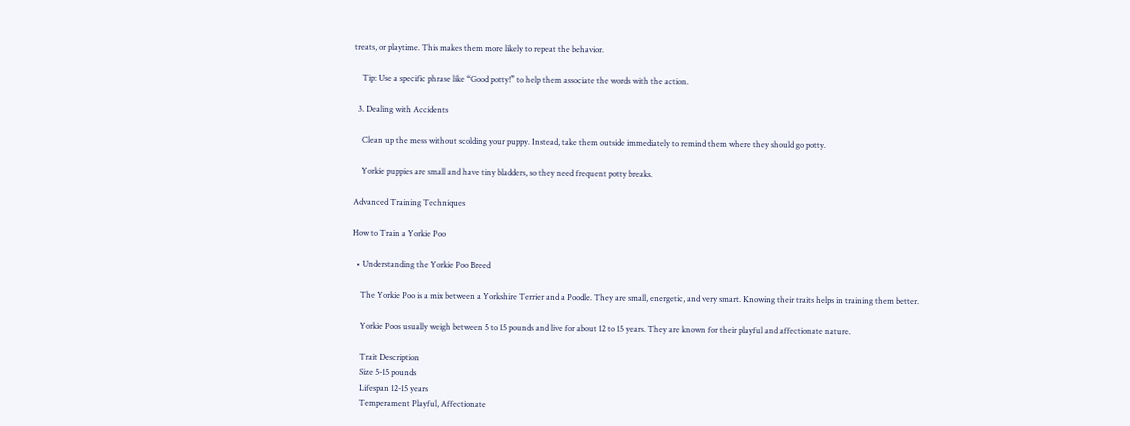treats, or playtime. This makes them more likely to repeat the behavior.

    Tip: Use a specific phrase like “Good potty!” to help them associate the words with the action.

  3. Dealing with Accidents

    Clean up the mess without scolding your puppy. Instead, take them outside immediately to remind them where they should go potty.

    Yorkie puppies are small and have tiny bladders, so they need frequent potty breaks.

Advanced Training Techniques

How to Train a Yorkie Poo

  • Understanding the Yorkie Poo Breed

    The Yorkie Poo is a mix between a Yorkshire Terrier and a Poodle. They are small, energetic, and very smart. Knowing their traits helps in training them better.

    Yorkie Poos usually weigh between 5 to 15 pounds and live for about 12 to 15 years. They are known for their playful and affectionate nature.

    Trait Description
    Size 5-15 pounds
    Lifespan 12-15 years
    Temperament Playful, Affectionate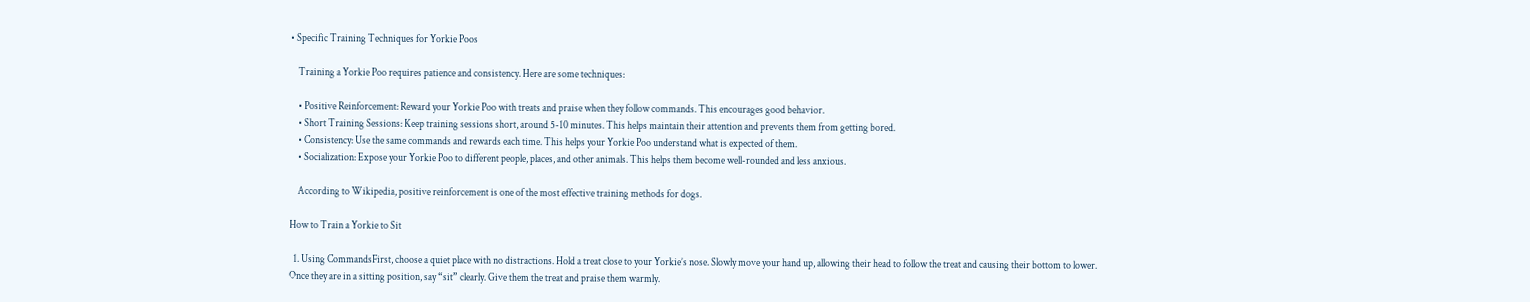• Specific Training Techniques for Yorkie Poos

    Training a Yorkie Poo requires patience and consistency. Here are some techniques:

    • Positive Reinforcement: Reward your Yorkie Poo with treats and praise when they follow commands. This encourages good behavior.
    • Short Training Sessions: Keep training sessions short, around 5-10 minutes. This helps maintain their attention and prevents them from getting bored.
    • Consistency: Use the same commands and rewards each time. This helps your Yorkie Poo understand what is expected of them.
    • Socialization: Expose your Yorkie Poo to different people, places, and other animals. This helps them become well-rounded and less anxious.

    According to Wikipedia, positive reinforcement is one of the most effective training methods for dogs.

How to Train a Yorkie to Sit

  1. Using CommandsFirst, choose a quiet place with no distractions. Hold a treat close to your Yorkie’s nose. Slowly move your hand up, allowing their head to follow the treat and causing their bottom to lower. Once they are in a sitting position, say “sit” clearly. Give them the treat and praise them warmly.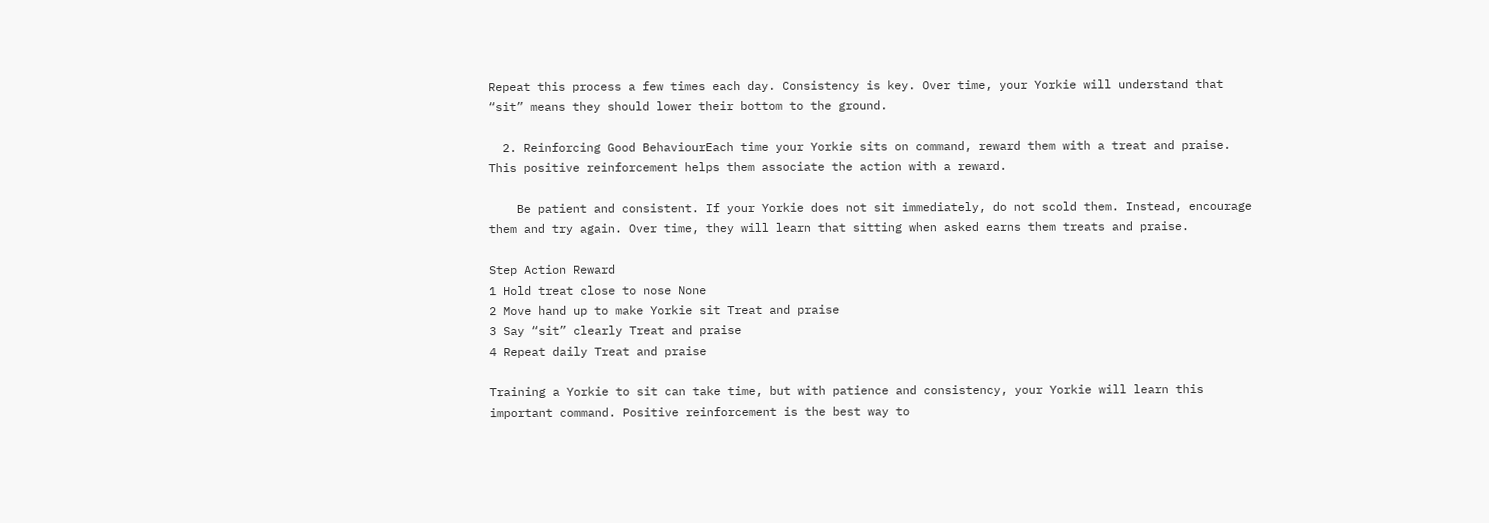Repeat this process a few times each day. Consistency is key. Over time, your Yorkie will understand that “sit” means they should lower their bottom to the ground.

  2. Reinforcing Good BehaviourEach time your Yorkie sits on command, reward them with a treat and praise. This positive reinforcement helps them associate the action with a reward.

    Be patient and consistent. If your Yorkie does not sit immediately, do not scold them. Instead, encourage them and try again. Over time, they will learn that sitting when asked earns them treats and praise.

Step Action Reward
1 Hold treat close to nose None
2 Move hand up to make Yorkie sit Treat and praise
3 Say “sit” clearly Treat and praise
4 Repeat daily Treat and praise

Training a Yorkie to sit can take time, but with patience and consistency, your Yorkie will learn this important command. Positive reinforcement is the best way to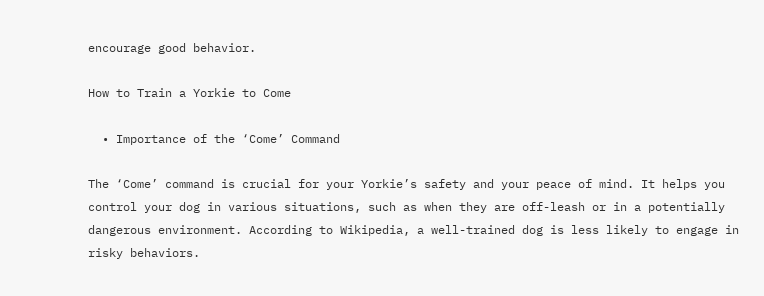encourage good behavior.

How to Train a Yorkie to Come

  • Importance of the ‘Come’ Command

The ‘Come’ command is crucial for your Yorkie’s safety and your peace of mind. It helps you control your dog in various situations, such as when they are off-leash or in a potentially dangerous environment. According to Wikipedia, a well-trained dog is less likely to engage in risky behaviors.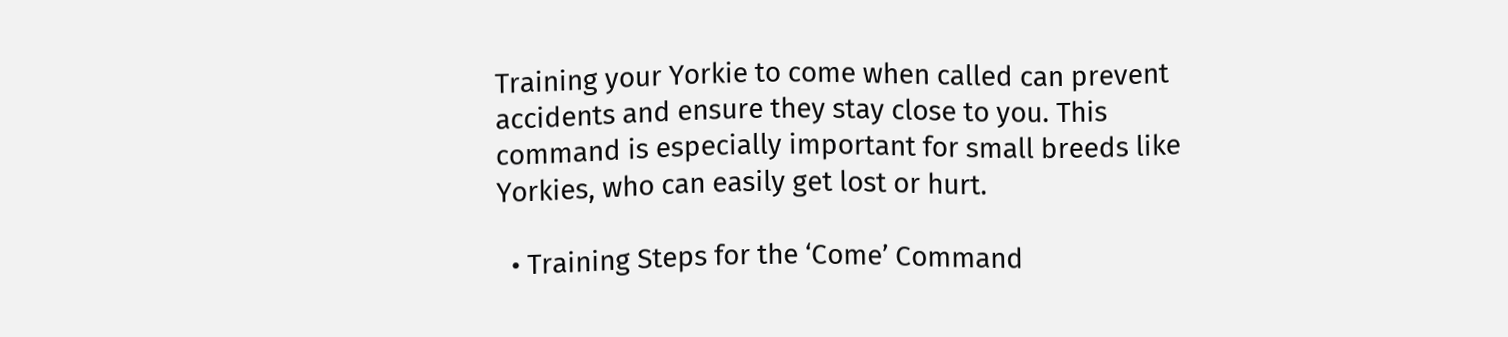Training your Yorkie to come when called can prevent accidents and ensure they stay close to you. This command is especially important for small breeds like Yorkies, who can easily get lost or hurt.

  • Training Steps for the ‘Come’ Command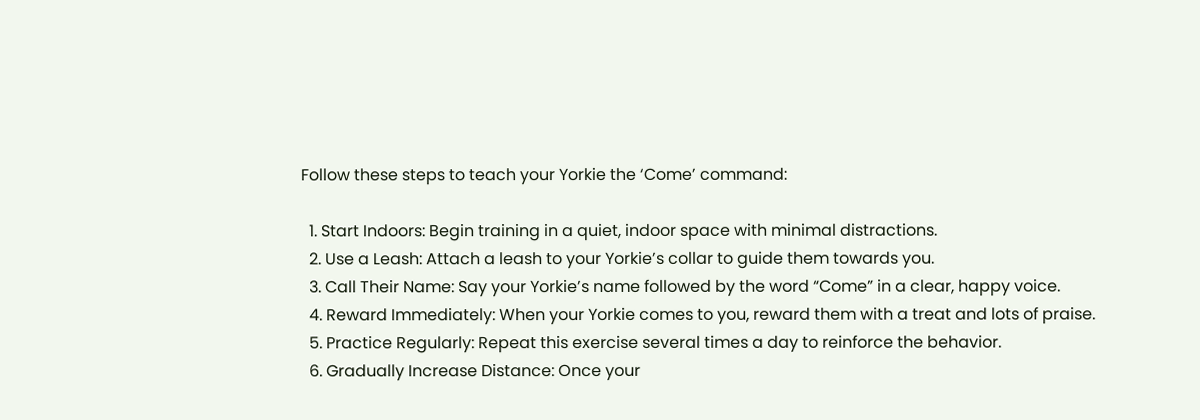Follow these steps to teach your Yorkie the ‘Come’ command:

  1. Start Indoors: Begin training in a quiet, indoor space with minimal distractions.
  2. Use a Leash: Attach a leash to your Yorkie’s collar to guide them towards you.
  3. Call Their Name: Say your Yorkie’s name followed by the word “Come” in a clear, happy voice.
  4. Reward Immediately: When your Yorkie comes to you, reward them with a treat and lots of praise.
  5. Practice Regularly: Repeat this exercise several times a day to reinforce the behavior.
  6. Gradually Increase Distance: Once your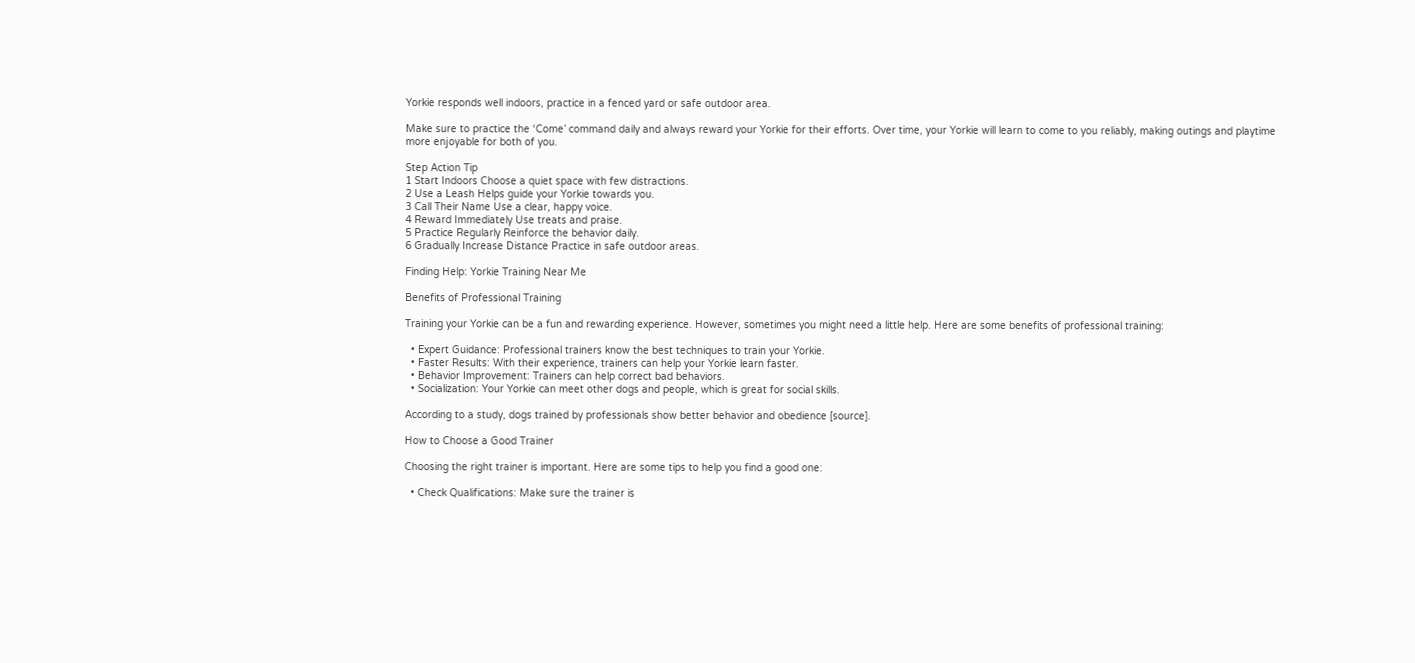Yorkie responds well indoors, practice in a fenced yard or safe outdoor area.

Make sure to practice the ‘Come’ command daily and always reward your Yorkie for their efforts. Over time, your Yorkie will learn to come to you reliably, making outings and playtime more enjoyable for both of you.

Step Action Tip
1 Start Indoors Choose a quiet space with few distractions.
2 Use a Leash Helps guide your Yorkie towards you.
3 Call Their Name Use a clear, happy voice.
4 Reward Immediately Use treats and praise.
5 Practice Regularly Reinforce the behavior daily.
6 Gradually Increase Distance Practice in safe outdoor areas.

Finding Help: Yorkie Training Near Me

Benefits of Professional Training

Training your Yorkie can be a fun and rewarding experience. However, sometimes you might need a little help. Here are some benefits of professional training:

  • Expert Guidance: Professional trainers know the best techniques to train your Yorkie.
  • Faster Results: With their experience, trainers can help your Yorkie learn faster.
  • Behavior Improvement: Trainers can help correct bad behaviors.
  • Socialization: Your Yorkie can meet other dogs and people, which is great for social skills.

According to a study, dogs trained by professionals show better behavior and obedience [source].

How to Choose a Good Trainer

Choosing the right trainer is important. Here are some tips to help you find a good one:

  • Check Qualifications: Make sure the trainer is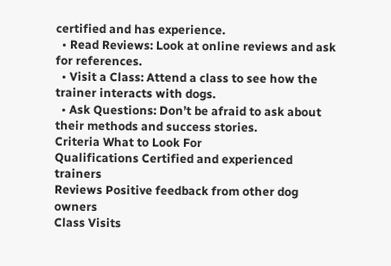certified and has experience.
  • Read Reviews: Look at online reviews and ask for references.
  • Visit a Class: Attend a class to see how the trainer interacts with dogs.
  • Ask Questions: Don’t be afraid to ask about their methods and success stories.
Criteria What to Look For
Qualifications Certified and experienced trainers
Reviews Positive feedback from other dog owners
Class Visits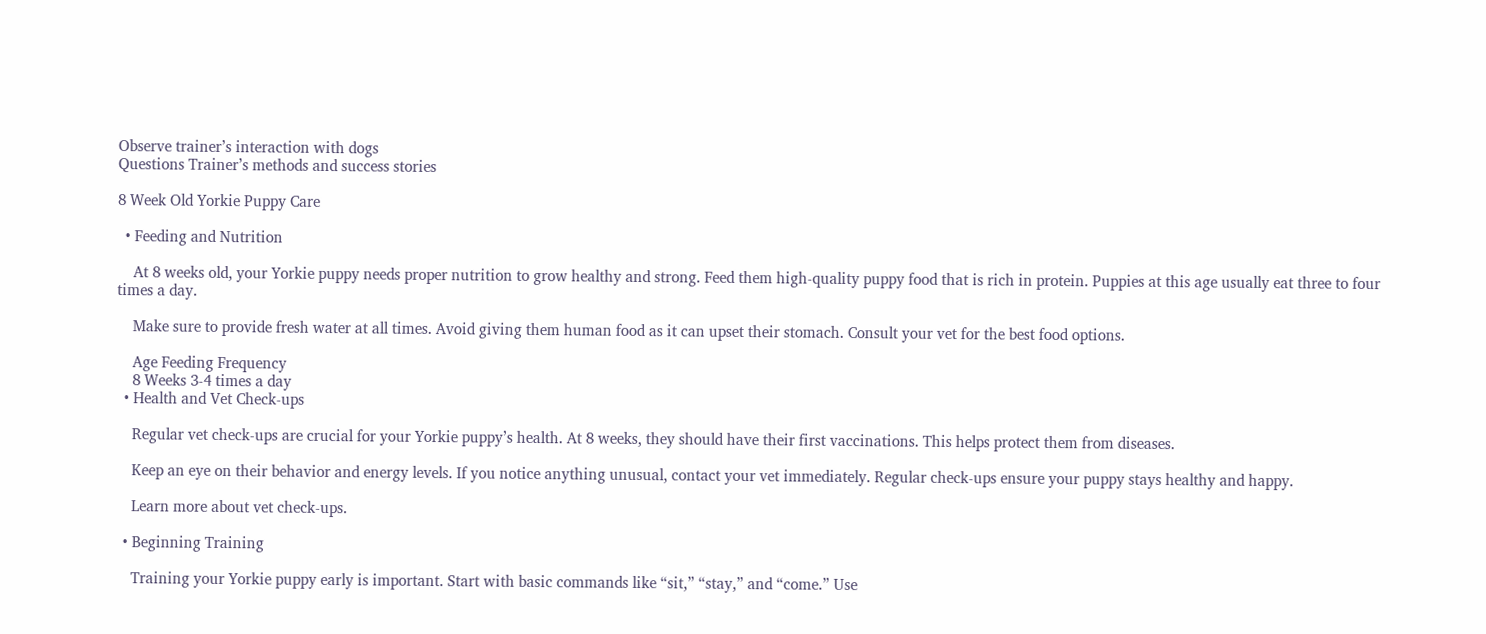Observe trainer’s interaction with dogs
Questions Trainer’s methods and success stories

8 Week Old Yorkie Puppy Care

  • Feeding and Nutrition

    At 8 weeks old, your Yorkie puppy needs proper nutrition to grow healthy and strong. Feed them high-quality puppy food that is rich in protein. Puppies at this age usually eat three to four times a day.

    Make sure to provide fresh water at all times. Avoid giving them human food as it can upset their stomach. Consult your vet for the best food options.

    Age Feeding Frequency
    8 Weeks 3-4 times a day
  • Health and Vet Check-ups

    Regular vet check-ups are crucial for your Yorkie puppy’s health. At 8 weeks, they should have their first vaccinations. This helps protect them from diseases.

    Keep an eye on their behavior and energy levels. If you notice anything unusual, contact your vet immediately. Regular check-ups ensure your puppy stays healthy and happy.

    Learn more about vet check-ups.

  • Beginning Training

    Training your Yorkie puppy early is important. Start with basic commands like “sit,” “stay,” and “come.” Use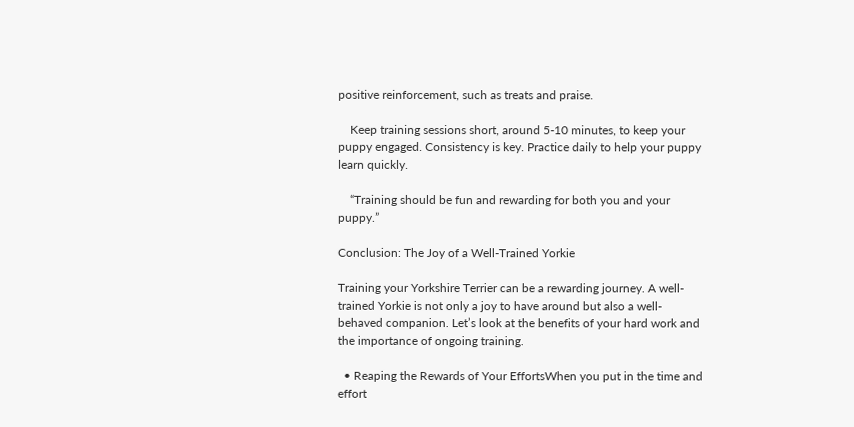positive reinforcement, such as treats and praise.

    Keep training sessions short, around 5-10 minutes, to keep your puppy engaged. Consistency is key. Practice daily to help your puppy learn quickly.

    “Training should be fun and rewarding for both you and your puppy.”

Conclusion: The Joy of a Well-Trained Yorkie

Training your Yorkshire Terrier can be a rewarding journey. A well-trained Yorkie is not only a joy to have around but also a well-behaved companion. Let’s look at the benefits of your hard work and the importance of ongoing training.

  • Reaping the Rewards of Your EffortsWhen you put in the time and effort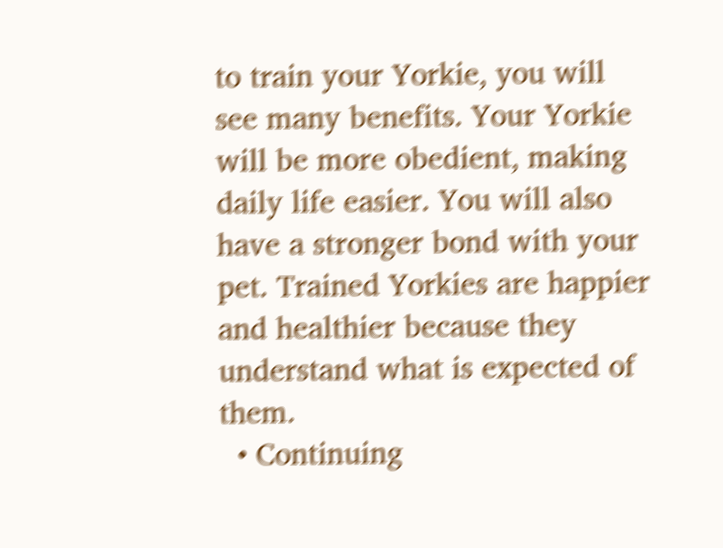to train your Yorkie, you will see many benefits. Your Yorkie will be more obedient, making daily life easier. You will also have a stronger bond with your pet. Trained Yorkies are happier and healthier because they understand what is expected of them.
  • Continuing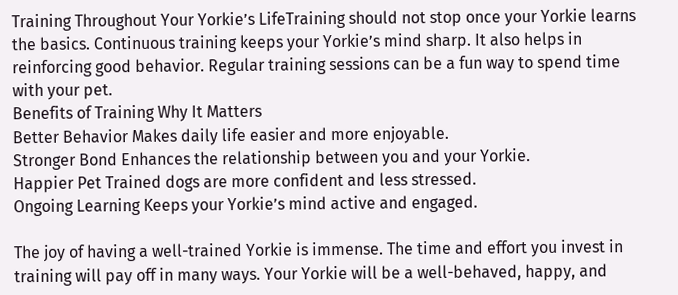Training Throughout Your Yorkie’s LifeTraining should not stop once your Yorkie learns the basics. Continuous training keeps your Yorkie’s mind sharp. It also helps in reinforcing good behavior. Regular training sessions can be a fun way to spend time with your pet.
Benefits of Training Why It Matters
Better Behavior Makes daily life easier and more enjoyable.
Stronger Bond Enhances the relationship between you and your Yorkie.
Happier Pet Trained dogs are more confident and less stressed.
Ongoing Learning Keeps your Yorkie’s mind active and engaged.

The joy of having a well-trained Yorkie is immense. The time and effort you invest in training will pay off in many ways. Your Yorkie will be a well-behaved, happy, and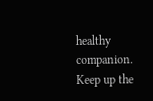healthy companion. Keep up the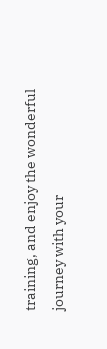training, and enjoy the wonderful journey with your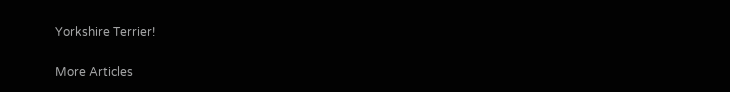Yorkshire Terrier!

More Articles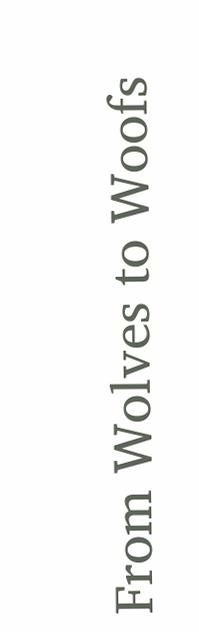From Wolves to Woofs